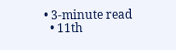• 3-minute read
  • 11th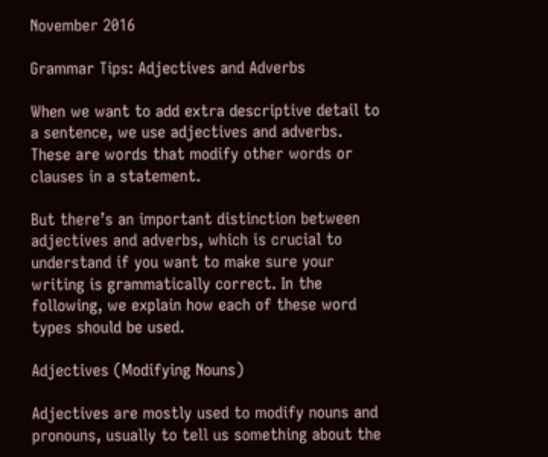November 2016

Grammar Tips: Adjectives and Adverbs

When we want to add extra descriptive detail to a sentence, we use adjectives and adverbs. These are words that modify other words or clauses in a statement.

But there’s an important distinction between adjectives and adverbs, which is crucial to understand if you want to make sure your writing is grammatically correct. In the following, we explain how each of these word types should be used.

Adjectives (Modifying Nouns)

Adjectives are mostly used to modify nouns and pronouns, usually to tell us something about the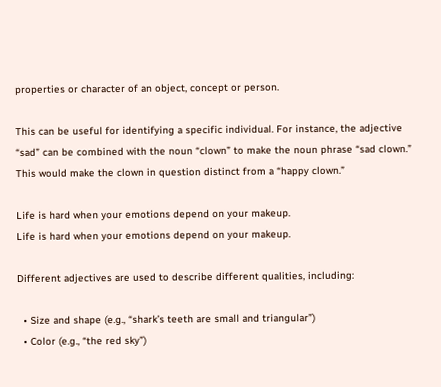properties or character of an object, concept or person.

This can be useful for identifying a specific individual. For instance, the adjective “sad” can be combined with the noun “clown” to make the noun phrase “sad clown.” This would make the clown in question distinct from a “happy clown.”

Life is hard when your emotions depend on your makeup.
Life is hard when your emotions depend on your makeup.

Different adjectives are used to describe different qualities, including:

  • Size and shape (e.g., “shark’s teeth are small and triangular”)
  • Color (e.g., “the red sky”)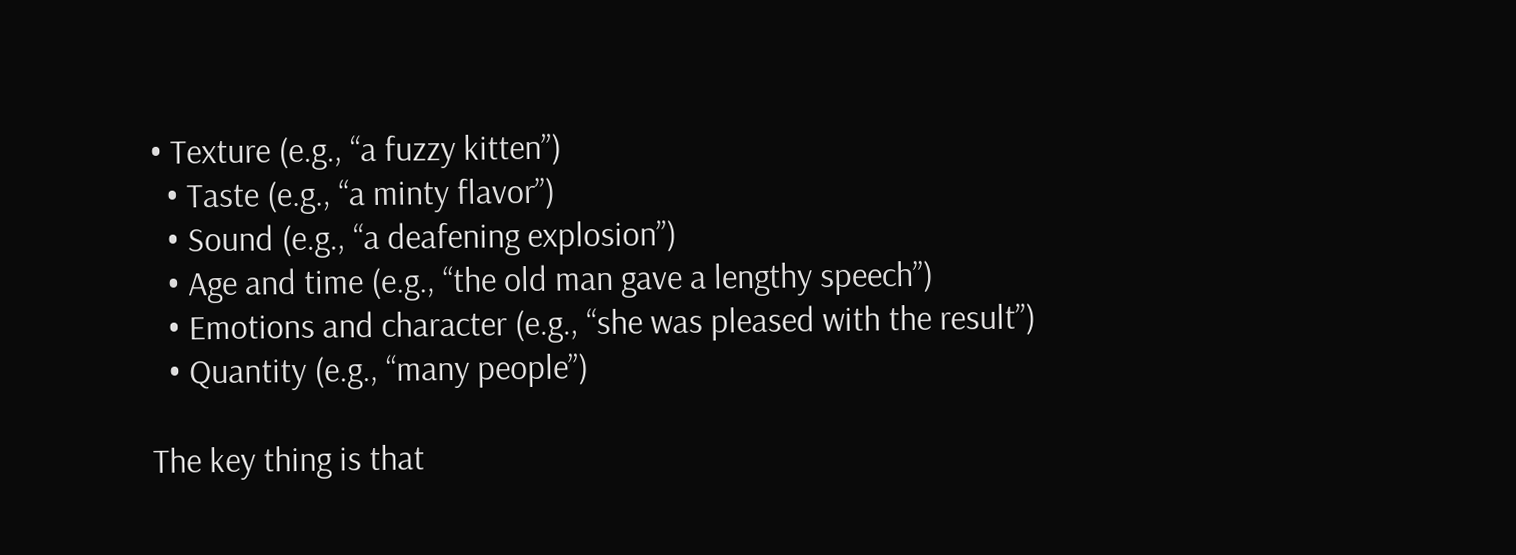• Texture (e.g., “a fuzzy kitten”)
  • Taste (e.g., “a minty flavor”)
  • Sound (e.g., “a deafening explosion”)
  • Age and time (e.g., “the old man gave a lengthy speech”)
  • Emotions and character (e.g., “she was pleased with the result”)
  • Quantity (e.g., “many people”)

The key thing is that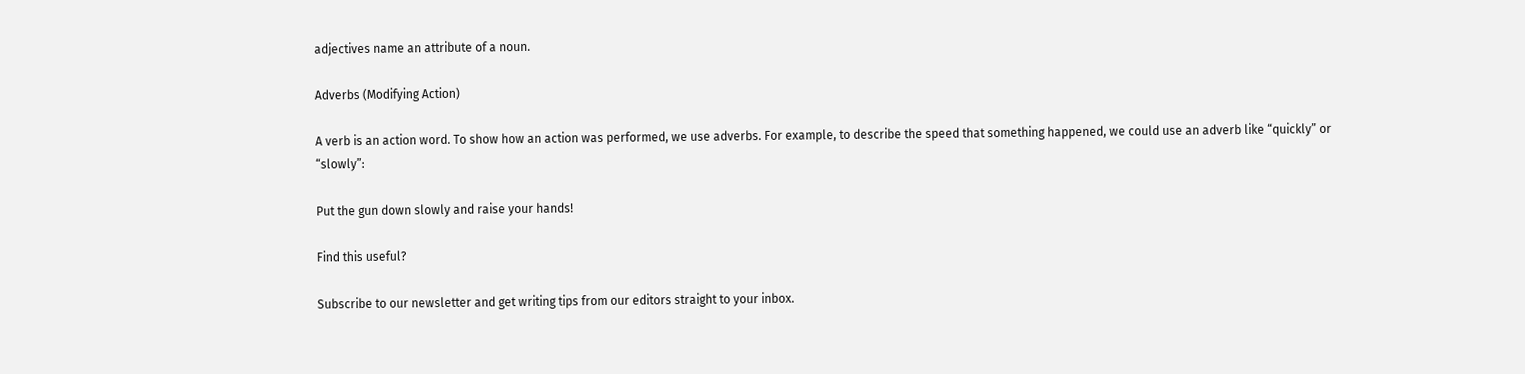adjectives name an attribute of a noun.

Adverbs (Modifying Action)

A verb is an action word. To show how an action was performed, we use adverbs. For example, to describe the speed that something happened, we could use an adverb like “quickly” or “slowly”:

Put the gun down slowly and raise your hands!

Find this useful?

Subscribe to our newsletter and get writing tips from our editors straight to your inbox.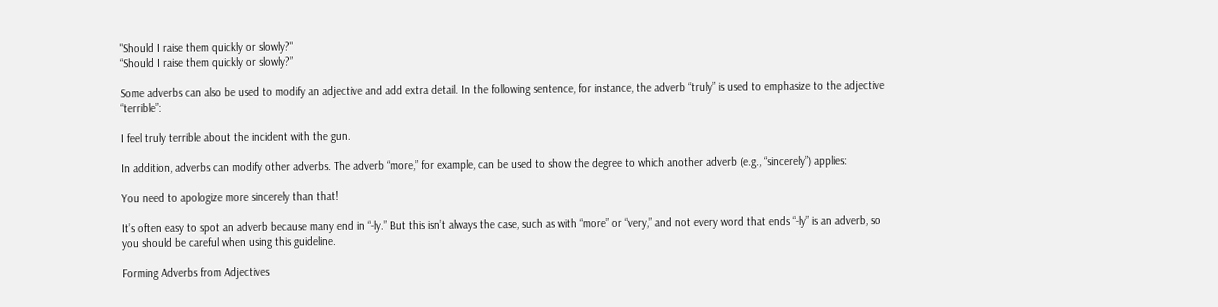"Should I raise them quickly or slowly?"
“Should I raise them quickly or slowly?”

Some adverbs can also be used to modify an adjective and add extra detail. In the following sentence, for instance, the adverb “truly” is used to emphasize to the adjective “terrible”:

I feel truly terrible about the incident with the gun.

In addition, adverbs can modify other adverbs. The adverb “more,” for example, can be used to show the degree to which another adverb (e.g., “sincerely”) applies:

You need to apologize more sincerely than that!

It’s often easy to spot an adverb because many end in “-ly.” But this isn’t always the case, such as with “more” or “very,” and not every word that ends “-ly” is an adverb, so you should be careful when using this guideline.

Forming Adverbs from Adjectives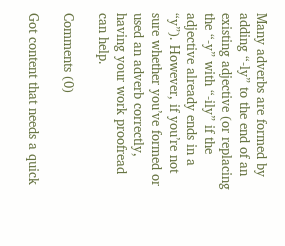Many adverbs are formed by adding “-ly” to the end of an existing adjective (or replacing the “-y” with “-ily” if the adjective already ends in a “y”). However, if you’re not sure whether you’ve formed or used an adverb correctly, having your work proofread can help.

Comments (0)

Got content that needs a quick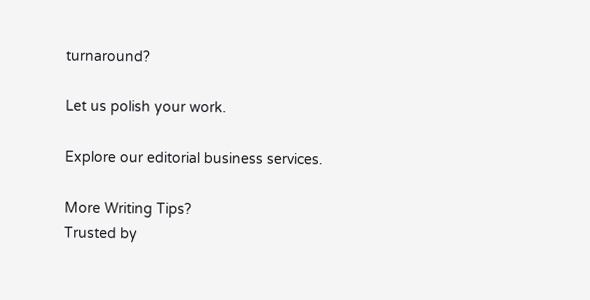turnaround?

Let us polish your work.

Explore our editorial business services.

More Writing Tips?
Trusted by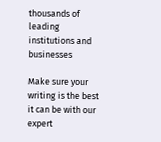thousands of leading
institutions and businesses

Make sure your writing is the best it can be with our expert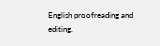English proofreading and editing.